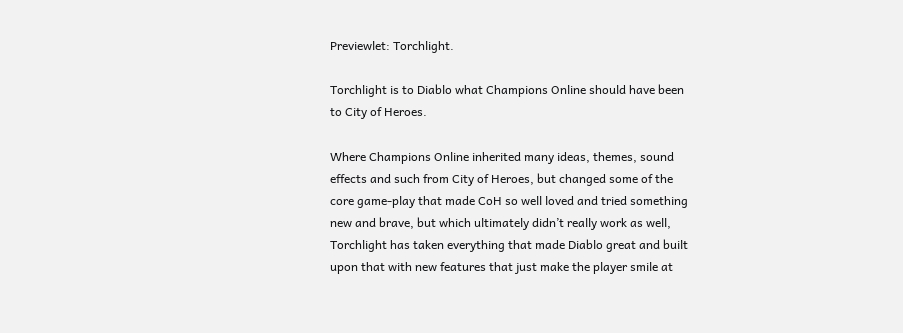Previewlet: Torchlight.

Torchlight is to Diablo what Champions Online should have been to City of Heroes.

Where Champions Online inherited many ideas, themes, sound effects and such from City of Heroes, but changed some of the core game-play that made CoH so well loved and tried something new and brave, but which ultimately didn’t really work as well, Torchlight has taken everything that made Diablo great and built upon that with new features that just make the player smile at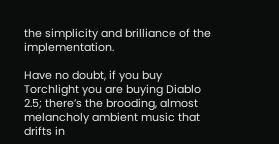the simplicity and brilliance of the implementation.

Have no doubt, if you buy Torchlight you are buying Diablo 2.5; there’s the brooding, almost melancholy ambient music that drifts in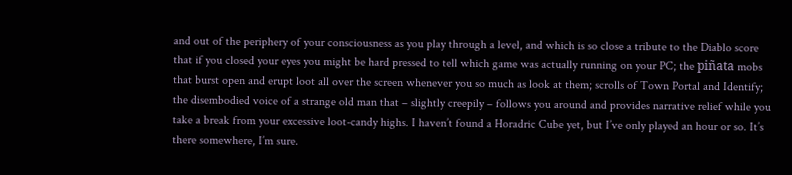and out of the periphery of your consciousness as you play through a level, and which is so close a tribute to the Diablo score that if you closed your eyes you might be hard pressed to tell which game was actually running on your PC; the piñata mobs that burst open and erupt loot all over the screen whenever you so much as look at them; scrolls of Town Portal and Identify; the disembodied voice of a strange old man that – slightly creepily – follows you around and provides narrative relief while you take a break from your excessive loot-candy highs. I haven’t found a Horadric Cube yet, but I’ve only played an hour or so. It’s there somewhere, I’m sure.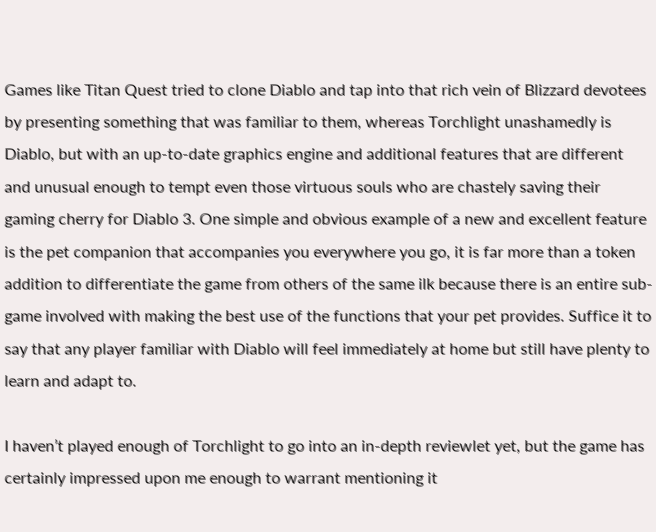Games like Titan Quest tried to clone Diablo and tap into that rich vein of Blizzard devotees by presenting something that was familiar to them, whereas Torchlight unashamedly is Diablo, but with an up-to-date graphics engine and additional features that are different and unusual enough to tempt even those virtuous souls who are chastely saving their gaming cherry for Diablo 3. One simple and obvious example of a new and excellent feature is the pet companion that accompanies you everywhere you go, it is far more than a token addition to differentiate the game from others of the same ilk because there is an entire sub-game involved with making the best use of the functions that your pet provides. Suffice it to say that any player familiar with Diablo will feel immediately at home but still have plenty to learn and adapt to.

I haven’t played enough of Torchlight to go into an in-depth reviewlet yet, but the game has certainly impressed upon me enough to warrant mentioning it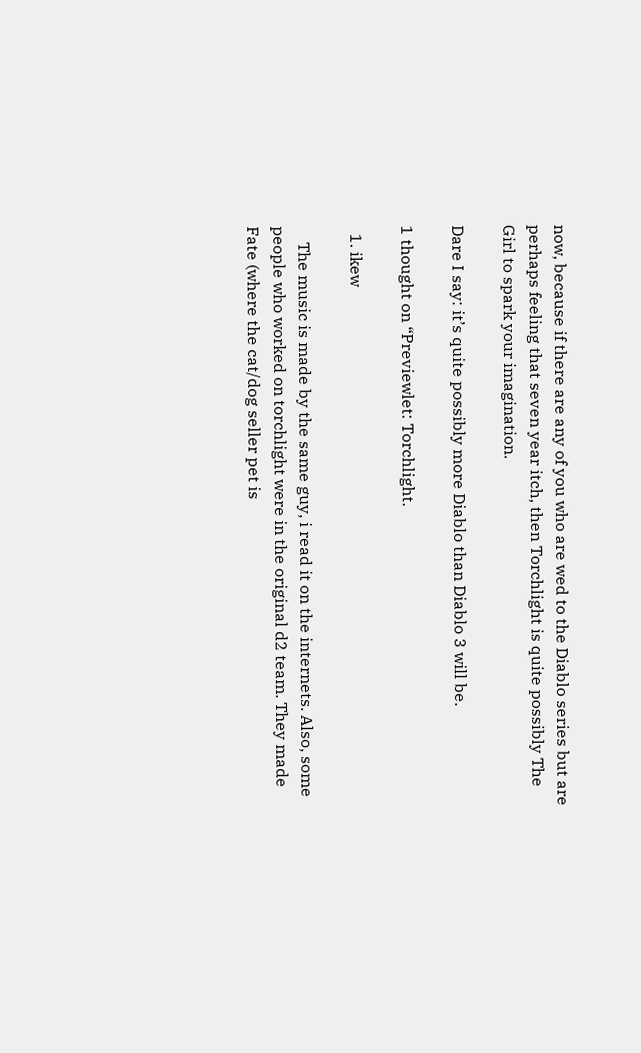now, because if there are any of you who are wed to the Diablo series but are perhaps feeling that seven year itch, then Torchlight is quite possibly The Girl to spark your imagination.

Dare I say: it’s quite possibly more Diablo than Diablo 3 will be.

1 thought on “Previewlet: Torchlight.

  1. ikew

    The music is made by the same guy, i read it on the internets. Also, some people who worked on torchlight were in the original d2 team. They made Fate (where the cat/dog seller pet is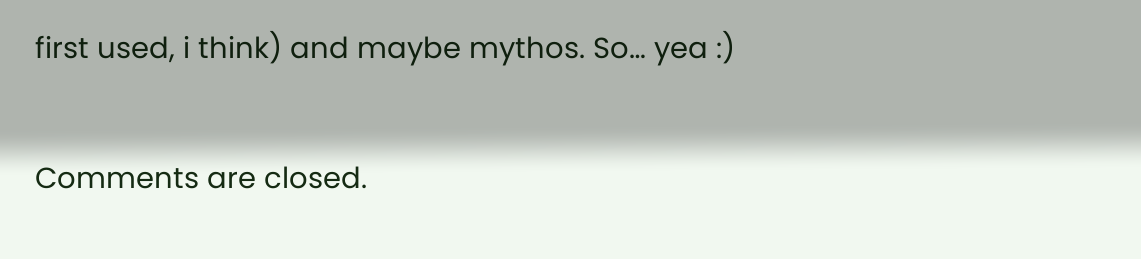first used, i think) and maybe mythos. So… yea :)

Comments are closed.